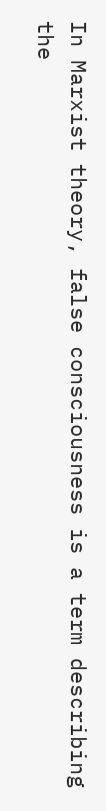In Marxist theory, false consciousness is a term describing the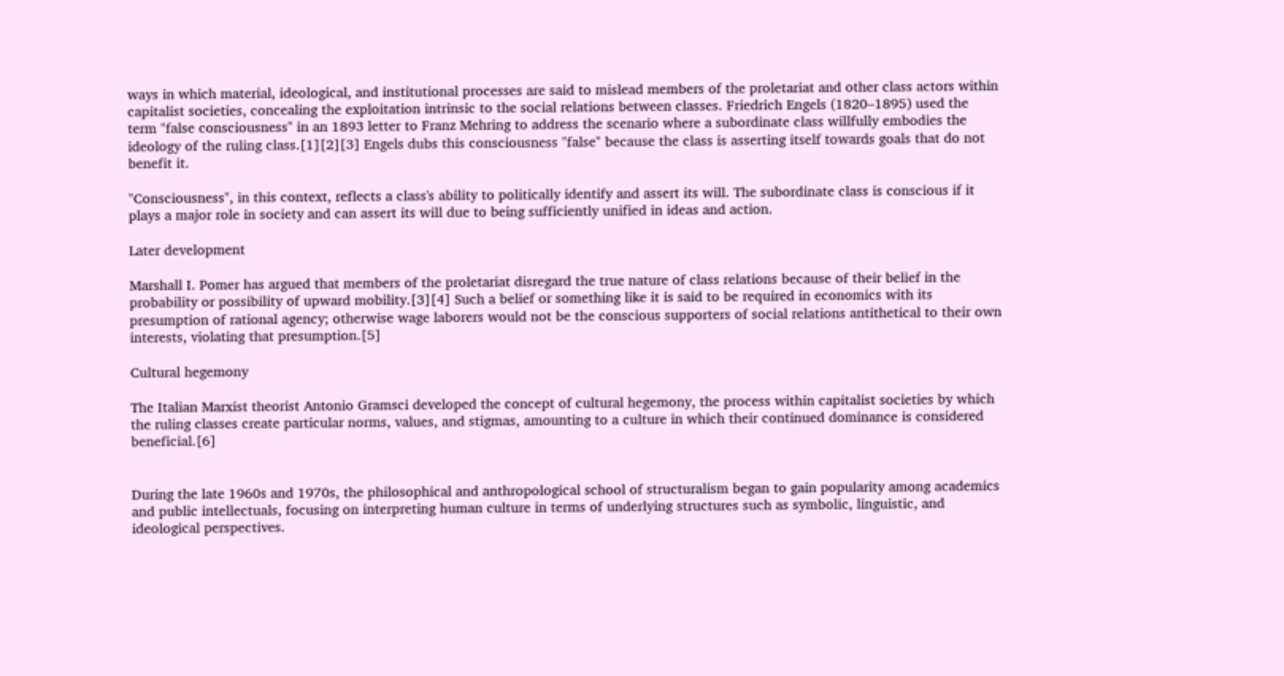ways in which material, ideological, and institutional processes are said to mislead members of the proletariat and other class actors within capitalist societies, concealing the exploitation intrinsic to the social relations between classes. Friedrich Engels (1820–1895) used the term "false consciousness" in an 1893 letter to Franz Mehring to address the scenario where a subordinate class willfully embodies the ideology of the ruling class.[1][2][3] Engels dubs this consciousness "false" because the class is asserting itself towards goals that do not benefit it.

"Consciousness", in this context, reflects a class's ability to politically identify and assert its will. The subordinate class is conscious if it plays a major role in society and can assert its will due to being sufficiently unified in ideas and action.

Later development

Marshall I. Pomer has argued that members of the proletariat disregard the true nature of class relations because of their belief in the probability or possibility of upward mobility.[3][4] Such a belief or something like it is said to be required in economics with its presumption of rational agency; otherwise wage laborers would not be the conscious supporters of social relations antithetical to their own interests, violating that presumption.[5]

Cultural hegemony

The Italian Marxist theorist Antonio Gramsci developed the concept of cultural hegemony, the process within capitalist societies by which the ruling classes create particular norms, values, and stigmas, amounting to a culture in which their continued dominance is considered beneficial.[6]


During the late 1960s and 1970s, the philosophical and anthropological school of structuralism began to gain popularity among academics and public intellectuals, focusing on interpreting human culture in terms of underlying structures such as symbolic, linguistic, and ideological perspectives.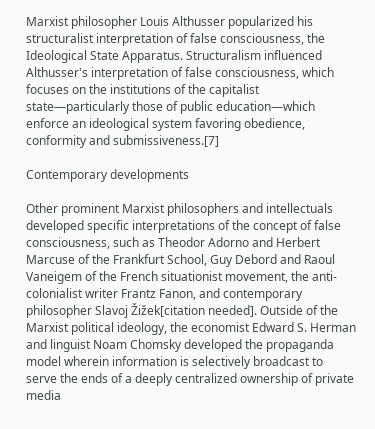Marxist philosopher Louis Althusser popularized his structuralist interpretation of false consciousness, the Ideological State Apparatus. Structuralism influenced Althusser's interpretation of false consciousness, which focuses on the institutions of the capitalist state—particularly those of public education—which enforce an ideological system favoring obedience, conformity and submissiveness.[7]

Contemporary developments

Other prominent Marxist philosophers and intellectuals developed specific interpretations of the concept of false consciousness, such as Theodor Adorno and Herbert Marcuse of the Frankfurt School, Guy Debord and Raoul Vaneigem of the French situationist movement, the anti-colonialist writer Frantz Fanon, and contemporary philosopher Slavoj Žižek[citation needed]. Outside of the Marxist political ideology, the economist Edward S. Herman and linguist Noam Chomsky developed the propaganda model wherein information is selectively broadcast to serve the ends of a deeply centralized ownership of private media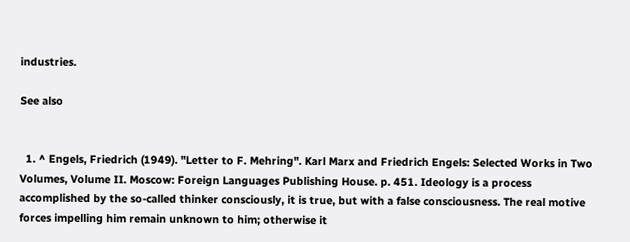industries.

See also


  1. ^ Engels, Friedrich (1949). "Letter to F. Mehring". Karl Marx and Friedrich Engels: Selected Works in Two Volumes, Volume II. Moscow: Foreign Languages Publishing House. p. 451. Ideology is a process accomplished by the so-called thinker consciously, it is true, but with a false consciousness. The real motive forces impelling him remain unknown to him; otherwise it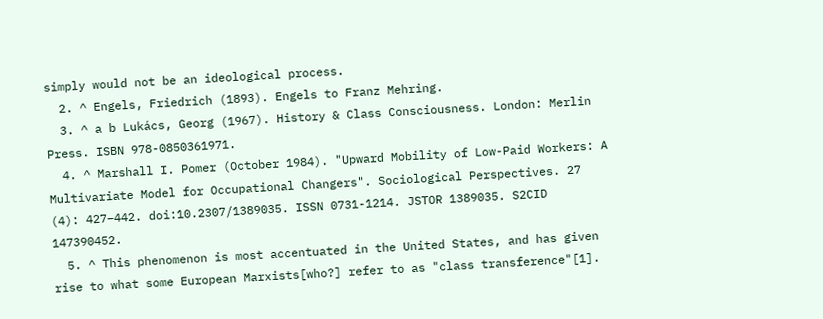simply would not be an ideological process.
  2. ^ Engels, Friedrich (1893). Engels to Franz Mehring.
  3. ^ a b Lukács, Georg (1967). History & Class Consciousness. London: Merlin Press. ISBN 978-0850361971.
  4. ^ Marshall I. Pomer (October 1984). "Upward Mobility of Low-Paid Workers: A Multivariate Model for Occupational Changers". Sociological Perspectives. 27 (4): 427–442. doi:10.2307/1389035. ISSN 0731-1214. JSTOR 1389035. S2CID 147390452.
  5. ^ This phenomenon is most accentuated in the United States, and has given rise to what some European Marxists[who?] refer to as "class transference"[1].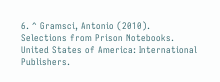6. ^ Gramsci, Antonio (2010). Selections from Prison Notebooks. United States of America: International Publishers.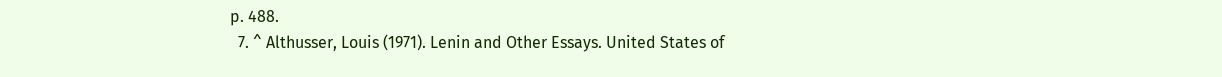p. 488.
  7. ^ Althusser, Louis (1971). Lenin and Other Essays. United States of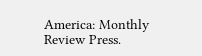America: Monthly Review Press.